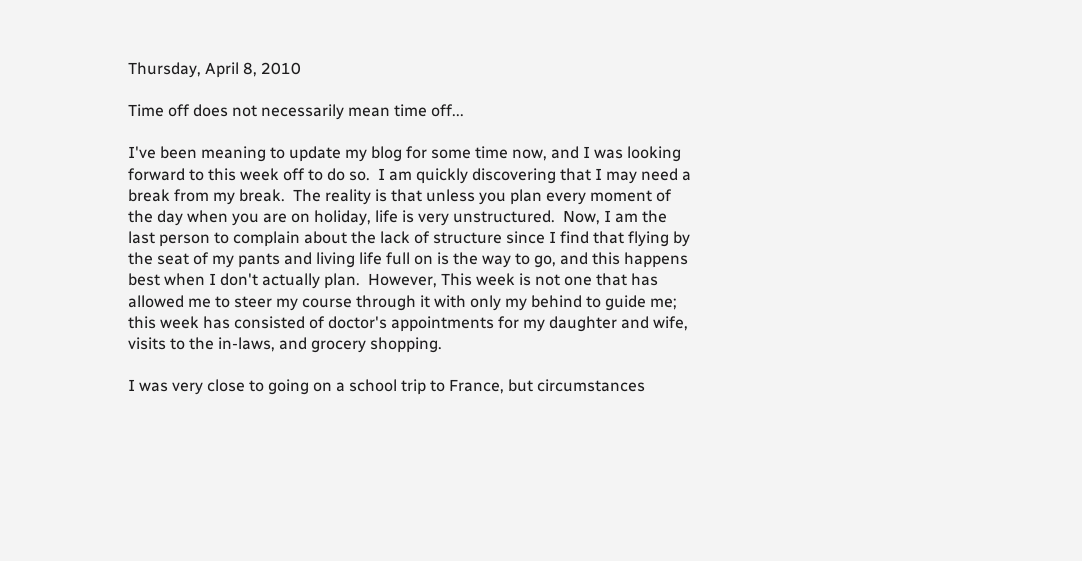Thursday, April 8, 2010

Time off does not necessarily mean time off...

I've been meaning to update my blog for some time now, and I was looking forward to this week off to do so.  I am quickly discovering that I may need a break from my break.  The reality is that unless you plan every moment of the day when you are on holiday, life is very unstructured.  Now, I am the last person to complain about the lack of structure since I find that flying by the seat of my pants and living life full on is the way to go, and this happens best when I don't actually plan.  However, This week is not one that has allowed me to steer my course through it with only my behind to guide me; this week has consisted of doctor's appointments for my daughter and wife, visits to the in-laws, and grocery shopping.

I was very close to going on a school trip to France, but circumstances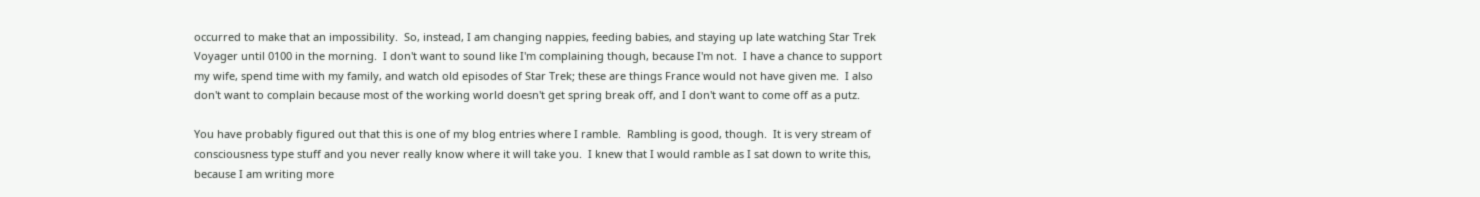occurred to make that an impossibility.  So, instead, I am changing nappies, feeding babies, and staying up late watching Star Trek Voyager until 0100 in the morning.  I don't want to sound like I'm complaining though, because I'm not.  I have a chance to support my wife, spend time with my family, and watch old episodes of Star Trek; these are things France would not have given me.  I also don't want to complain because most of the working world doesn't get spring break off, and I don't want to come off as a putz.

You have probably figured out that this is one of my blog entries where I ramble.  Rambling is good, though.  It is very stream of consciousness type stuff and you never really know where it will take you.  I knew that I would ramble as I sat down to write this, because I am writing more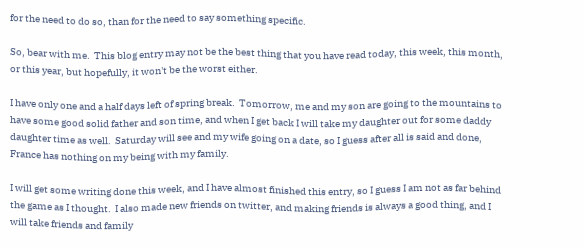for the need to do so, than for the need to say something specific.

So, bear with me.  This blog entry may not be the best thing that you have read today, this week, this month, or this year, but hopefully, it won't be the worst either.

I have only one and a half days left of spring break.  Tomorrow, me and my son are going to the mountains to have some good solid father and son time, and when I get back I will take my daughter out for some daddy daughter time as well.  Saturday will see and my wife going on a date, so I guess after all is said and done, France has nothing on my being with my family.

I will get some writing done this week, and I have almost finished this entry, so I guess I am not as far behind the game as I thought.  I also made new friends on twitter, and making friends is always a good thing, and I will take friends and family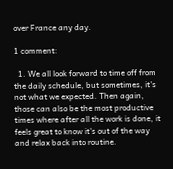over France any day.

1 comment:

  1. We all look forward to time off from the daily schedule, but sometimes, it's not what we expected. Then again, those can also be the most productive times where after all the work is done, it feels great to know it's out of the way and relax back into routine.